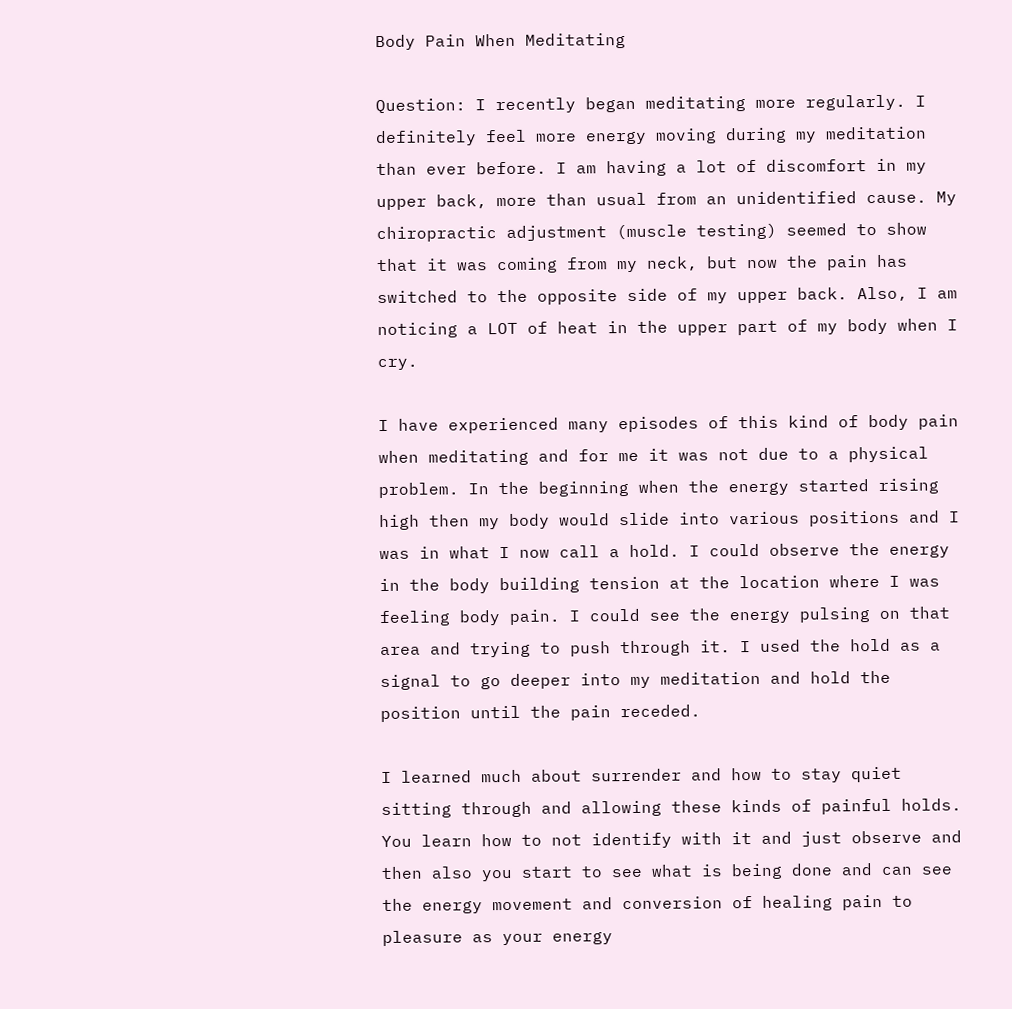Body Pain When Meditating

Question: I recently began meditating more regularly. I definitely feel more energy moving during my meditation than ever before. I am having a lot of discomfort in my upper back, more than usual from an unidentified cause. My chiropractic adjustment (muscle testing) seemed to show that it was coming from my neck, but now the pain has switched to the opposite side of my upper back. Also, I am noticing a LOT of heat in the upper part of my body when I cry.

I have experienced many episodes of this kind of body pain when meditating and for me it was not due to a physical problem. In the beginning when the energy started rising high then my body would slide into various positions and I was in what I now call a hold. I could observe the energy in the body building tension at the location where I was feeling body pain. I could see the energy pulsing on that area and trying to push through it. I used the hold as a signal to go deeper into my meditation and hold the position until the pain receded.

I learned much about surrender and how to stay quiet sitting through and allowing these kinds of painful holds. You learn how to not identify with it and just observe and then also you start to see what is being done and can see the energy movement and conversion of healing pain to pleasure as your energy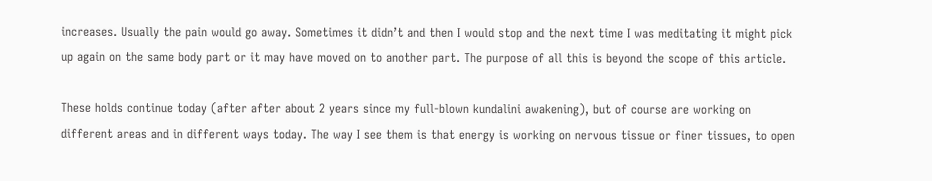increases. Usually the pain would go away. Sometimes it didn’t and then I would stop and the next time I was meditating it might pick up again on the same body part or it may have moved on to another part. The purpose of all this is beyond the scope of this article.

These holds continue today (after after about 2 years since my full-blown kundalini awakening), but of course are working on different areas and in different ways today. The way I see them is that energy is working on nervous tissue or finer tissues, to open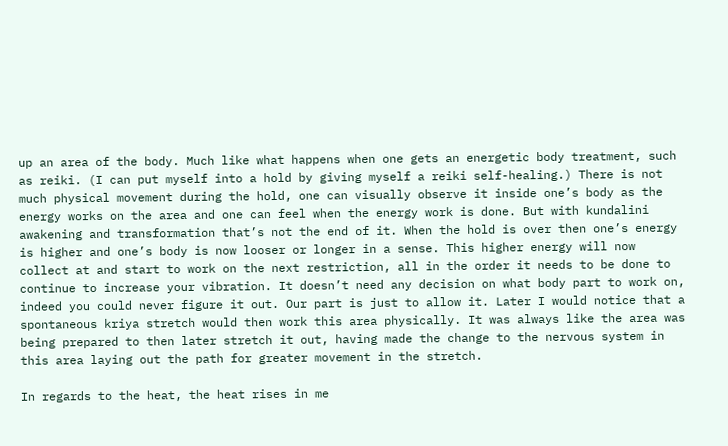up an area of the body. Much like what happens when one gets an energetic body treatment, such as reiki. (I can put myself into a hold by giving myself a reiki self-healing.) There is not much physical movement during the hold, one can visually observe it inside one’s body as the energy works on the area and one can feel when the energy work is done. But with kundalini awakening and transformation that’s not the end of it. When the hold is over then one’s energy is higher and one’s body is now looser or longer in a sense. This higher energy will now collect at and start to work on the next restriction, all in the order it needs to be done to continue to increase your vibration. It doesn’t need any decision on what body part to work on, indeed you could never figure it out. Our part is just to allow it. Later I would notice that a spontaneous kriya stretch would then work this area physically. It was always like the area was being prepared to then later stretch it out, having made the change to the nervous system in this area laying out the path for greater movement in the stretch.

In regards to the heat, the heat rises in me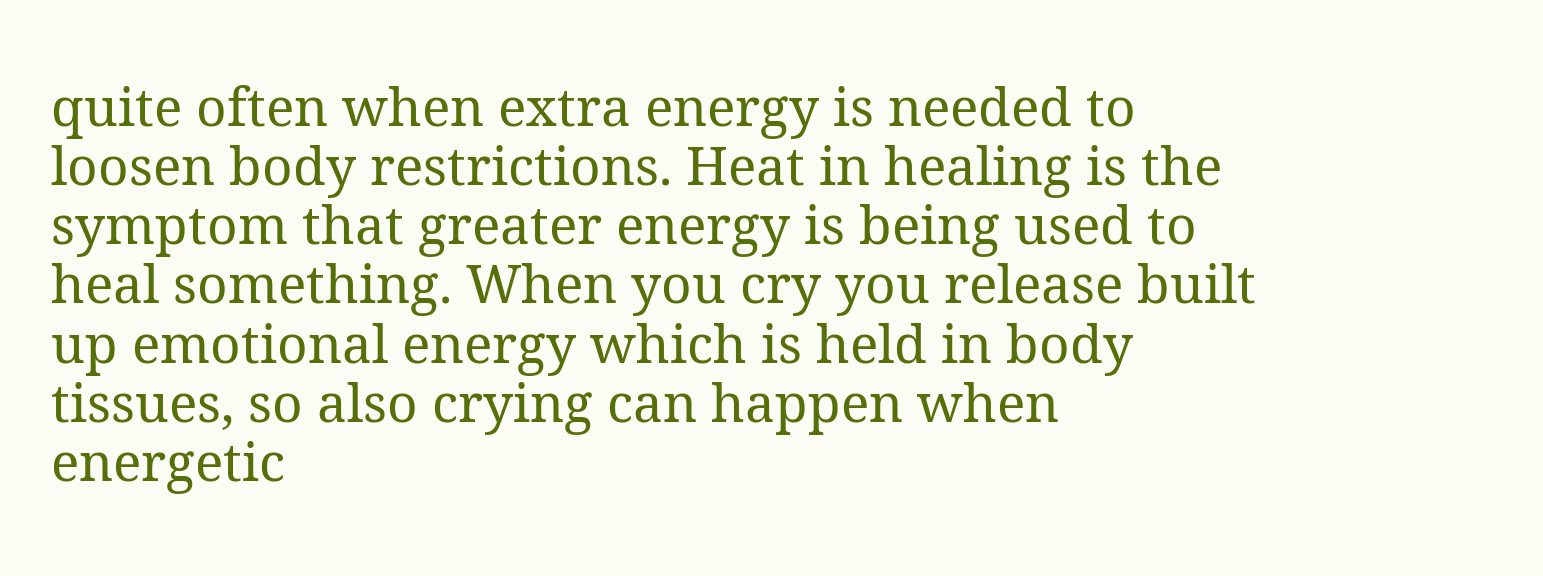quite often when extra energy is needed to loosen body restrictions. Heat in healing is the symptom that greater energy is being used to heal something. When you cry you release built up emotional energy which is held in body tissues, so also crying can happen when energetic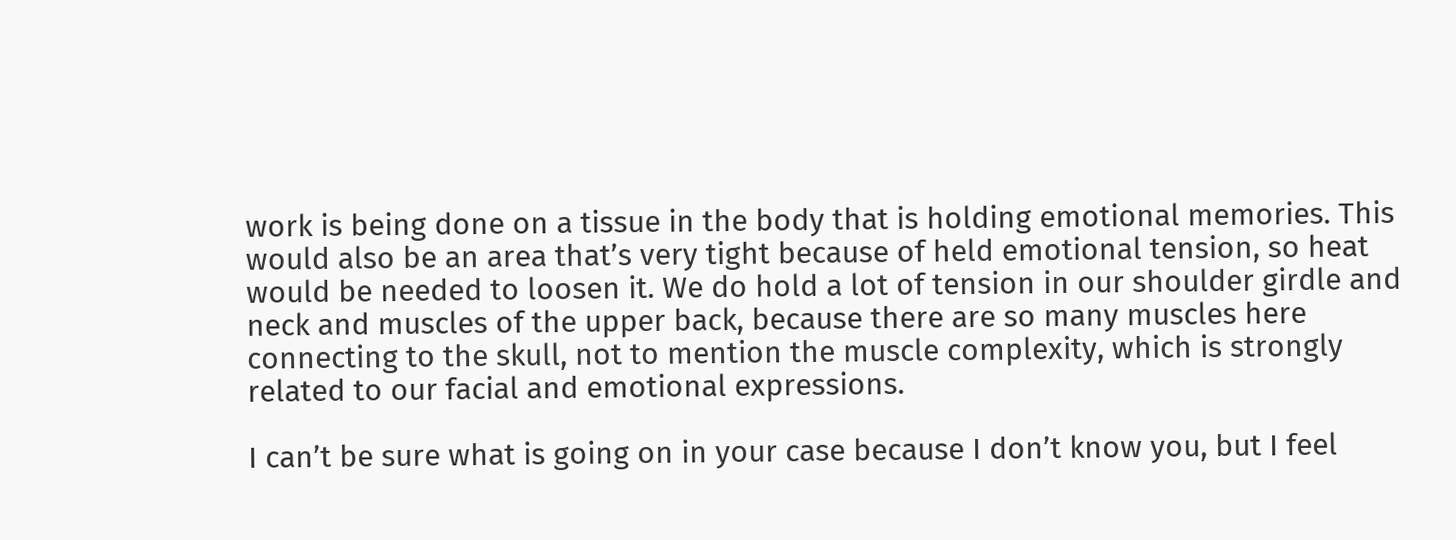work is being done on a tissue in the body that is holding emotional memories. This would also be an area that’s very tight because of held emotional tension, so heat would be needed to loosen it. We do hold a lot of tension in our shoulder girdle and neck and muscles of the upper back, because there are so many muscles here connecting to the skull, not to mention the muscle complexity, which is strongly related to our facial and emotional expressions.

I can’t be sure what is going on in your case because I don’t know you, but I feel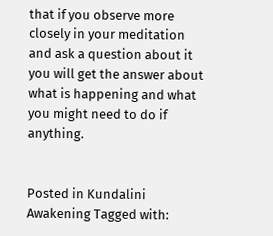that if you observe more closely in your meditation and ask a question about it you will get the answer about what is happening and what you might need to do if anything.


Posted in Kundalini Awakening Tagged with: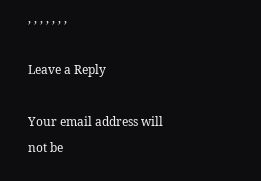, , , , , , ,

Leave a Reply

Your email address will not be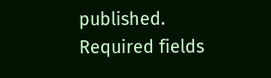published. Required fields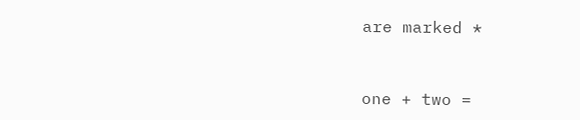are marked *


one + two =